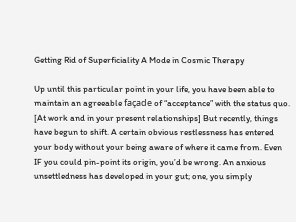Getting Rid of Superficiality A Mode in Cosmic Therapy

Up until this particular point in your life, you have been able to maintain an agreeable façade of “acceptance” with the status quo. [At work and in your present relationships] But recently, things have begun to shift. A certain obvious restlessness has entered your body without your being aware of where it came from. Even IF you could pin-point its origin, you’d be wrong. An anxious unsettledness has developed in your gut; one, you simply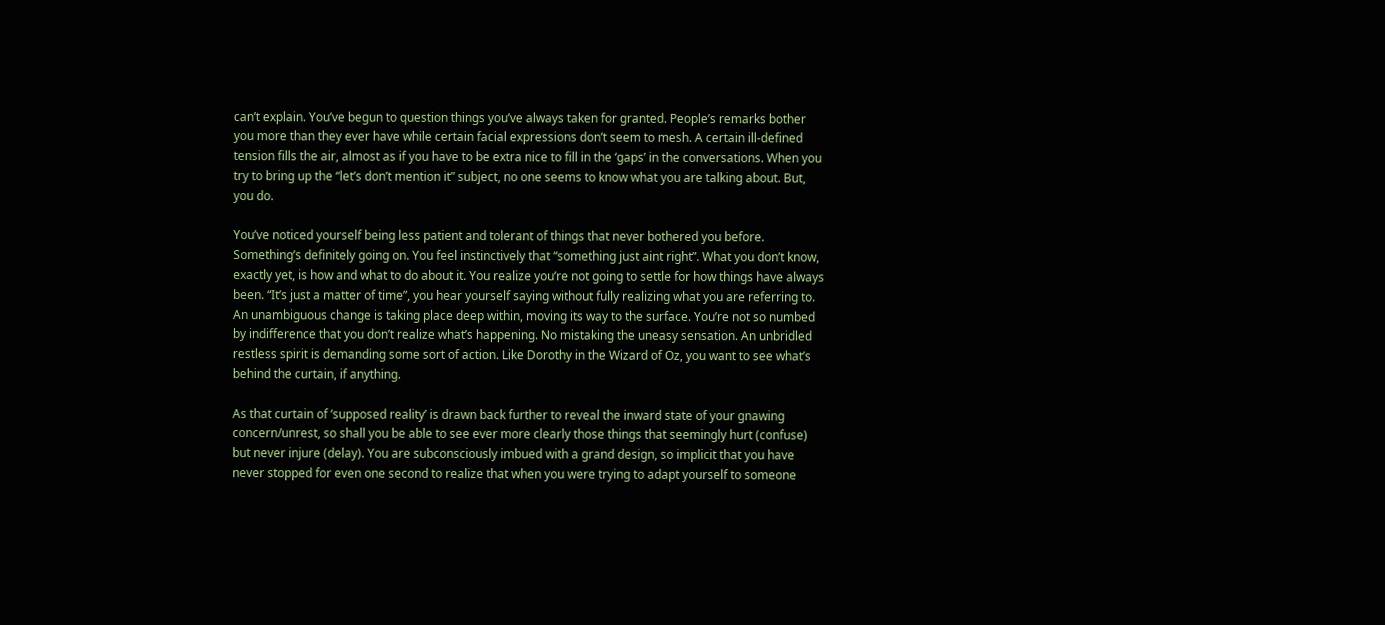can’t explain. You’ve begun to question things you’ve always taken for granted. People’s remarks bother you more than they ever have while certain facial expressions don’t seem to mesh. A certain ill-defined tension fills the air, almost as if you have to be extra nice to fill in the ‘gaps’ in the conversations. When you try to bring up the “let’s don’t mention it” subject, no one seems to know what you are talking about. But, you do.

You’ve noticed yourself being less patient and tolerant of things that never bothered you before. Something’s definitely going on. You feel instinctively that “something just aint right”. What you don’t know, exactly yet, is how and what to do about it. You realize you’re not going to settle for how things have always been. “It’s just a matter of time”, you hear yourself saying without fully realizing what you are referring to. An unambiguous change is taking place deep within, moving its way to the surface. You’re not so numbed by indifference that you don’t realize what’s happening. No mistaking the uneasy sensation. An unbridled restless spirit is demanding some sort of action. Like Dorothy in the Wizard of Oz, you want to see what’s behind the curtain, if anything.

As that curtain of ‘supposed reality’ is drawn back further to reveal the inward state of your gnawing concern/unrest, so shall you be able to see ever more clearly those things that seemingly hurt (confuse) but never injure (delay). You are subconsciously imbued with a grand design, so implicit that you have never stopped for even one second to realize that when you were trying to adapt yourself to someone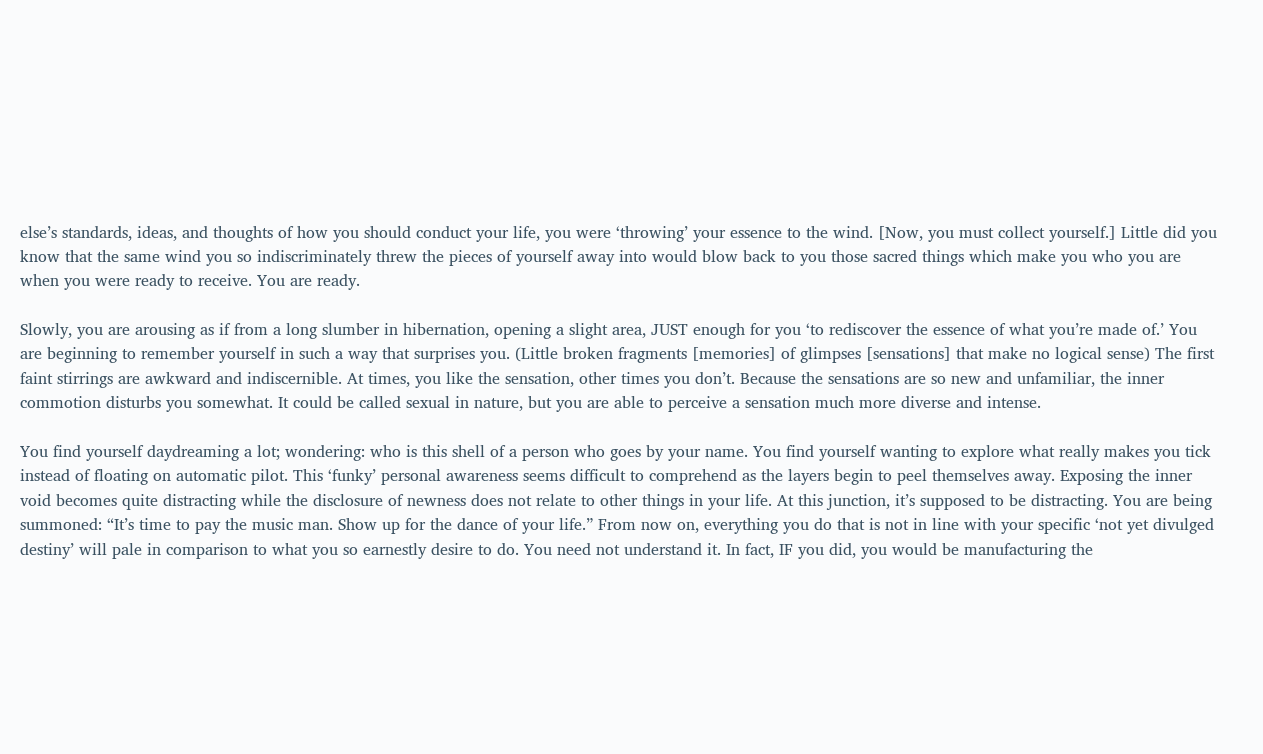else’s standards, ideas, and thoughts of how you should conduct your life, you were ‘throwing’ your essence to the wind. [Now, you must collect yourself.] Little did you know that the same wind you so indiscriminately threw the pieces of yourself away into would blow back to you those sacred things which make you who you are when you were ready to receive. You are ready.

Slowly, you are arousing as if from a long slumber in hibernation, opening a slight area, JUST enough for you ‘to rediscover the essence of what you’re made of.’ You are beginning to remember yourself in such a way that surprises you. (Little broken fragments [memories] of glimpses [sensations] that make no logical sense) The first faint stirrings are awkward and indiscernible. At times, you like the sensation, other times you don’t. Because the sensations are so new and unfamiliar, the inner commotion disturbs you somewhat. It could be called sexual in nature, but you are able to perceive a sensation much more diverse and intense.

You find yourself daydreaming a lot; wondering: who is this shell of a person who goes by your name. You find yourself wanting to explore what really makes you tick instead of floating on automatic pilot. This ‘funky’ personal awareness seems difficult to comprehend as the layers begin to peel themselves away. Exposing the inner void becomes quite distracting while the disclosure of newness does not relate to other things in your life. At this junction, it’s supposed to be distracting. You are being summoned: “It’s time to pay the music man. Show up for the dance of your life.” From now on, everything you do that is not in line with your specific ‘not yet divulged destiny’ will pale in comparison to what you so earnestly desire to do. You need not understand it. In fact, IF you did, you would be manufacturing the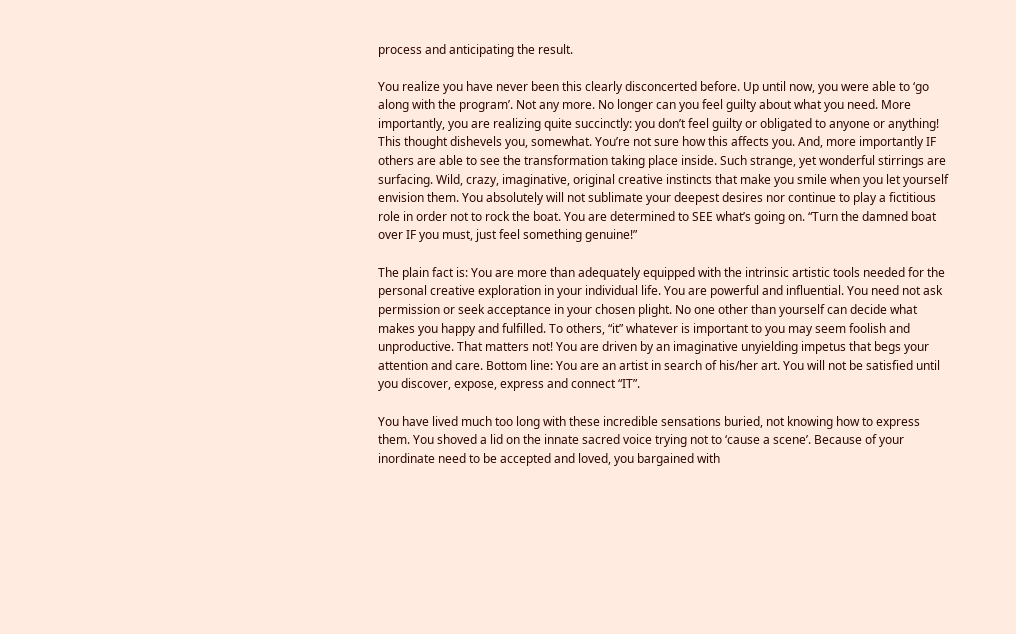process and anticipating the result.

You realize you have never been this clearly disconcerted before. Up until now, you were able to ‘go along with the program’. Not any more. No longer can you feel guilty about what you need. More importantly, you are realizing quite succinctly: you don’t feel guilty or obligated to anyone or anything! This thought dishevels you, somewhat. You’re not sure how this affects you. And, more importantly IF others are able to see the transformation taking place inside. Such strange, yet wonderful stirrings are surfacing. Wild, crazy, imaginative, original creative instincts that make you smile when you let yourself envision them. You absolutely will not sublimate your deepest desires nor continue to play a fictitious role in order not to rock the boat. You are determined to SEE what’s going on. “Turn the damned boat over IF you must, just feel something genuine!”

The plain fact is: You are more than adequately equipped with the intrinsic artistic tools needed for the personal creative exploration in your individual life. You are powerful and influential. You need not ask permission or seek acceptance in your chosen plight. No one other than yourself can decide what makes you happy and fulfilled. To others, “it” whatever is important to you may seem foolish and unproductive. That matters not! You are driven by an imaginative unyielding impetus that begs your attention and care. Bottom line: You are an artist in search of his/her art. You will not be satisfied until you discover, expose, express and connect “IT”.

You have lived much too long with these incredible sensations buried, not knowing how to express them. You shoved a lid on the innate sacred voice trying not to ‘cause a scene’. Because of your inordinate need to be accepted and loved, you bargained with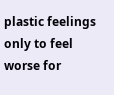plastic feelings only to feel worse for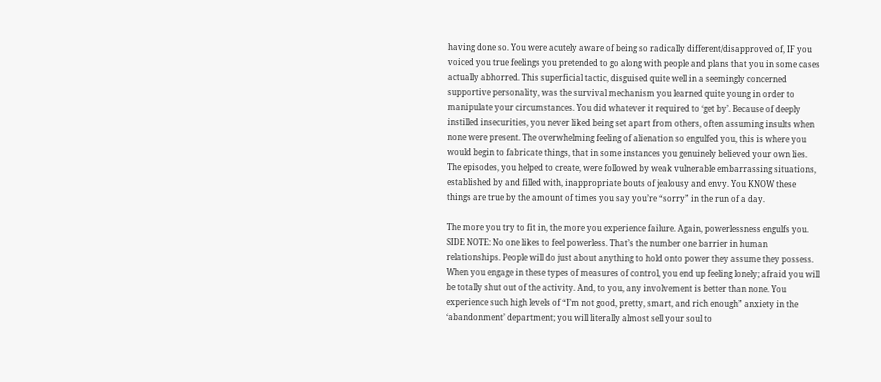having done so. You were acutely aware of being so radically different/disapproved of, IF you voiced you true feelings you pretended to go along with people and plans that you in some cases actually abhorred. This superficial tactic, disguised quite well in a seemingly concerned supportive personality, was the survival mechanism you learned quite young in order to manipulate your circumstances. You did whatever it required to ‘get by’. Because of deeply instilled insecurities, you never liked being set apart from others, often assuming insults when none were present. The overwhelming feeling of alienation so engulfed you, this is where you would begin to fabricate things, that in some instances you genuinely believed your own lies. The episodes, you helped to create, were followed by weak vulnerable embarrassing situations, established by and filled with, inappropriate bouts of jealousy and envy. You KNOW these things are true by the amount of times you say you’re “sorry” in the run of a day.

The more you try to fit in, the more you experience failure. Again, powerlessness engulfs you. SIDE NOTE: No one likes to feel powerless. That’s the number one barrier in human relationships. People will do just about anything to hold onto power they assume they possess. When you engage in these types of measures of control, you end up feeling lonely; afraid you will be totally shut out of the activity. And, to you, any involvement is better than none. You experience such high levels of “I’m not good, pretty, smart, and rich enough” anxiety in the ‘abandonment’ department; you will literally almost sell your soul to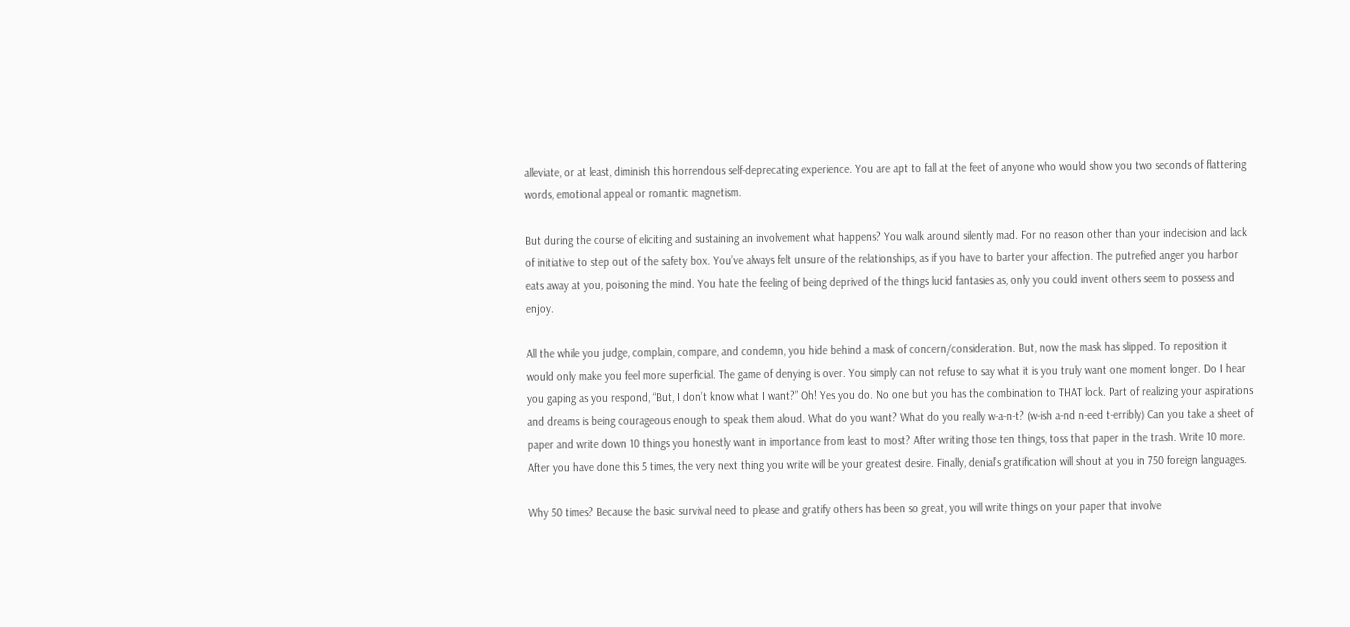alleviate, or at least, diminish this horrendous self-deprecating experience. You are apt to fall at the feet of anyone who would show you two seconds of flattering words, emotional appeal or romantic magnetism.

But during the course of eliciting and sustaining an involvement what happens? You walk around silently mad. For no reason other than your indecision and lack of initiative to step out of the safety box. You’ve always felt unsure of the relationships, as if you have to barter your affection. The putrefied anger you harbor eats away at you, poisoning the mind. You hate the feeling of being deprived of the things lucid fantasies as, only you could invent others seem to possess and enjoy.

All the while you judge, complain, compare, and condemn, you hide behind a mask of concern/consideration. But, now the mask has slipped. To reposition it would only make you feel more superficial. The game of denying is over. You simply can not refuse to say what it is you truly want one moment longer. Do I hear you gaping as you respond, “But, I don’t know what I want?” Oh! Yes you do. No one but you has the combination to THAT lock. Part of realizing your aspirations and dreams is being courageous enough to speak them aloud. What do you want? What do you really w-a-n-t? (w-ish a-nd n-eed t-erribly) Can you take a sheet of paper and write down 10 things you honestly want in importance from least to most? After writing those ten things, toss that paper in the trash. Write 10 more. After you have done this 5 times, the very next thing you write will be your greatest desire. Finally, denial’s gratification will shout at you in 750 foreign languages.

Why 50 times? Because the basic survival need to please and gratify others has been so great, you will write things on your paper that involve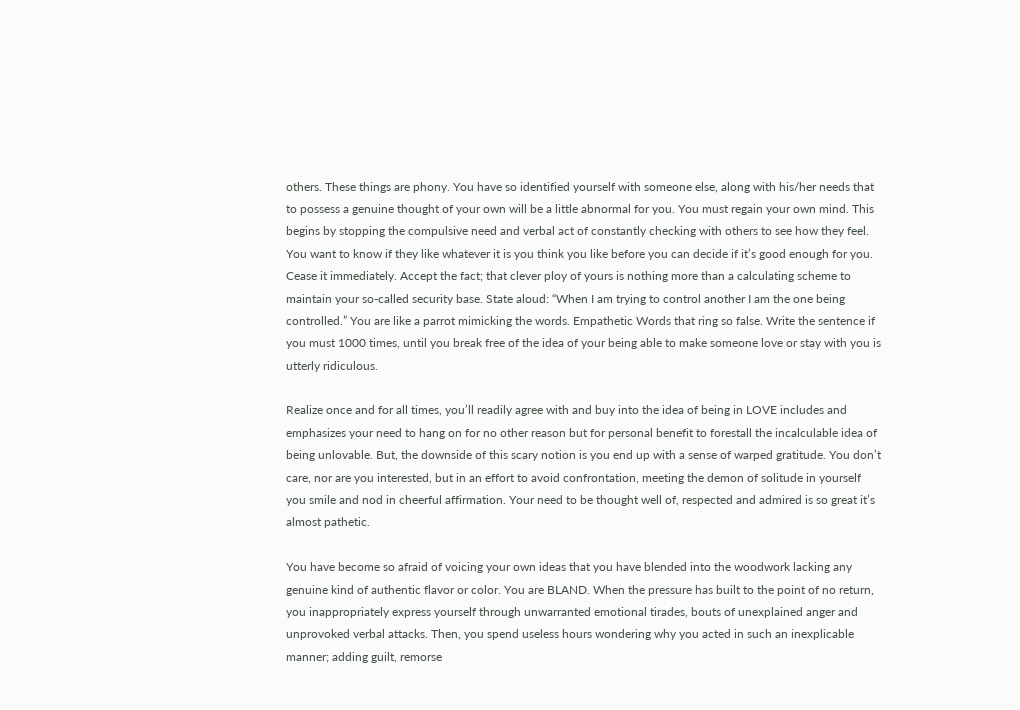others. These things are phony. You have so identified yourself with someone else, along with his/her needs that to possess a genuine thought of your own will be a little abnormal for you. You must regain your own mind. This begins by stopping the compulsive need and verbal act of constantly checking with others to see how they feel. You want to know if they like whatever it is you think you like before you can decide if it’s good enough for you. Cease it immediately. Accept the fact; that clever ploy of yours is nothing more than a calculating scheme to maintain your so-called security base. State aloud: “When I am trying to control another I am the one being controlled.” You are like a parrot mimicking the words. Empathetic Words that ring so false. Write the sentence if you must 1000 times, until you break free of the idea of your being able to make someone love or stay with you is utterly ridiculous.

Realize once and for all times, you’ll readily agree with and buy into the idea of being in LOVE includes and emphasizes your need to hang on for no other reason but for personal benefit to forestall the incalculable idea of being unlovable. But, the downside of this scary notion is you end up with a sense of warped gratitude. You don’t care, nor are you interested, but in an effort to avoid confrontation, meeting the demon of solitude in yourself you smile and nod in cheerful affirmation. Your need to be thought well of, respected and admired is so great it’s almost pathetic.

You have become so afraid of voicing your own ideas that you have blended into the woodwork lacking any genuine kind of authentic flavor or color. You are BLAND. When the pressure has built to the point of no return, you inappropriately express yourself through unwarranted emotional tirades, bouts of unexplained anger and unprovoked verbal attacks. Then, you spend useless hours wondering why you acted in such an inexplicable manner; adding guilt, remorse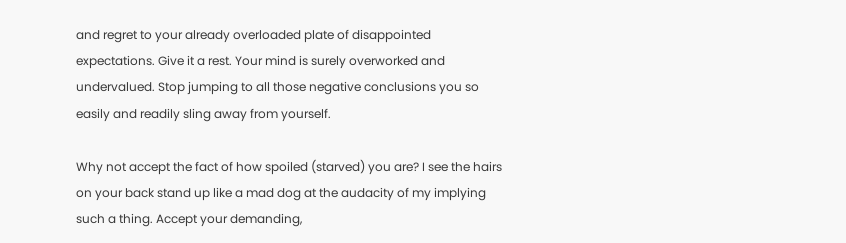and regret to your already overloaded plate of disappointed expectations. Give it a rest. Your mind is surely overworked and undervalued. Stop jumping to all those negative conclusions you so easily and readily sling away from yourself.

Why not accept the fact of how spoiled (starved) you are? I see the hairs on your back stand up like a mad dog at the audacity of my implying such a thing. Accept your demanding,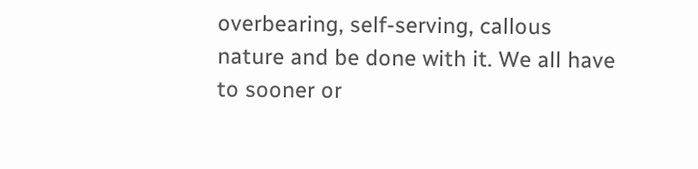overbearing, self-serving, callous nature and be done with it. We all have to sooner or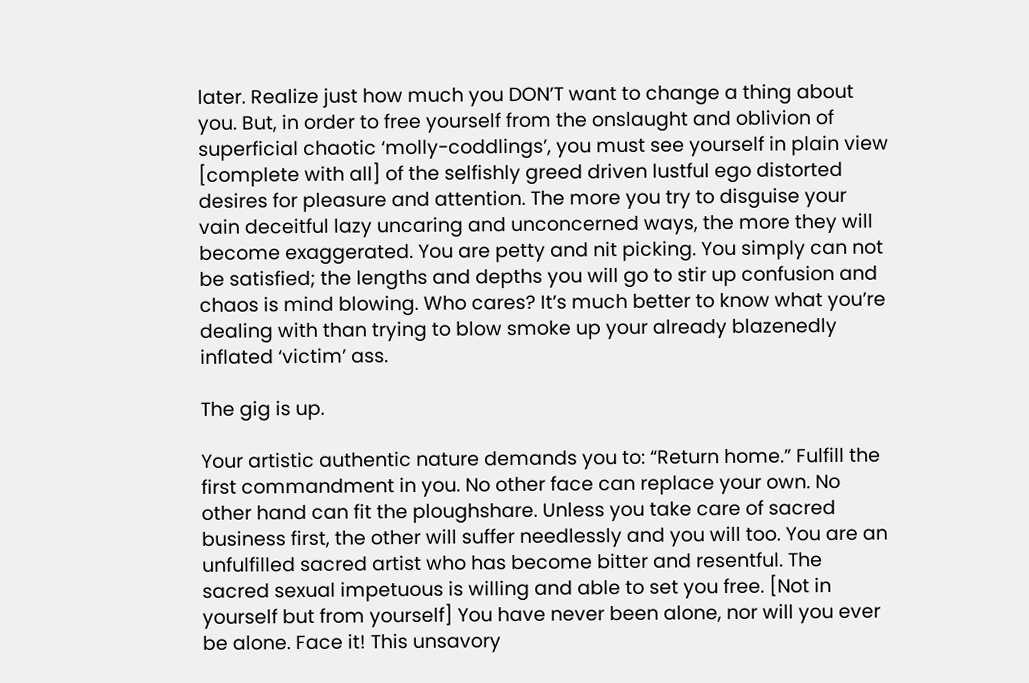later. Realize just how much you DON’T want to change a thing about you. But, in order to free yourself from the onslaught and oblivion of superficial chaotic ‘molly-coddlings’, you must see yourself in plain view [complete with all] of the selfishly greed driven lustful ego distorted desires for pleasure and attention. The more you try to disguise your vain deceitful lazy uncaring and unconcerned ways, the more they will become exaggerated. You are petty and nit picking. You simply can not be satisfied; the lengths and depths you will go to stir up confusion and chaos is mind blowing. Who cares? It’s much better to know what you’re dealing with than trying to blow smoke up your already blazenedly inflated ‘victim’ ass.

The gig is up.

Your artistic authentic nature demands you to: “Return home.” Fulfill the first commandment in you. No other face can replace your own. No other hand can fit the ploughshare. Unless you take care of sacred business first, the other will suffer needlessly and you will too. You are an unfulfilled sacred artist who has become bitter and resentful. The sacred sexual impetuous is willing and able to set you free. [Not in yourself but from yourself] You have never been alone, nor will you ever be alone. Face it! This unsavory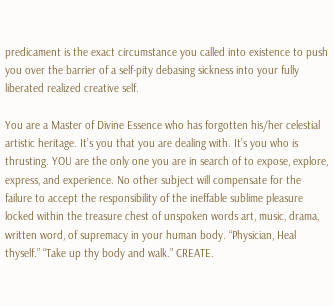predicament is the exact circumstance you called into existence to push you over the barrier of a self-pity debasing sickness into your fully liberated realized creative self.

You are a Master of Divine Essence who has forgotten his/her celestial artistic heritage. It’s you that you are dealing with. It’s you who is thrusting. YOU are the only one you are in search of to expose, explore, express, and experience. No other subject will compensate for the failure to accept the responsibility of the ineffable sublime pleasure locked within the treasure chest of unspoken words art, music, drama, written word, of supremacy in your human body. “Physician, Heal thyself.” “Take up thy body and walk.” CREATE.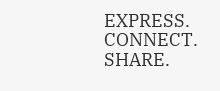EXPRESS. CONNECT. SHARE.